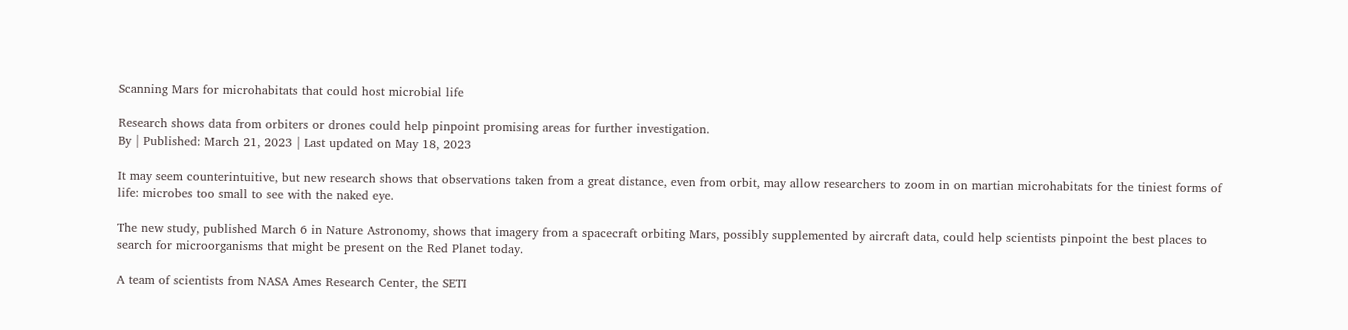Scanning Mars for microhabitats that could host microbial life

Research shows data from orbiters or drones could help pinpoint promising areas for further investigation.
By | Published: March 21, 2023 | Last updated on May 18, 2023

It may seem counterintuitive, but new research shows that observations taken from a great distance, even from orbit, may allow researchers to zoom in on martian microhabitats for the tiniest forms of life: microbes too small to see with the naked eye.

The new study, published March 6 in Nature Astronomy, shows that imagery from a spacecraft orbiting Mars, possibly supplemented by aircraft data, could help scientists pinpoint the best places to search for microorganisms that might be present on the Red Planet today.

A team of scientists from NASA Ames Research Center, the SETI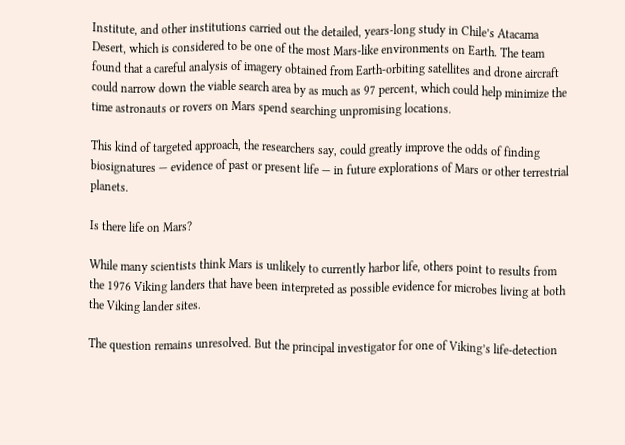Institute, and other institutions carried out the detailed, years-long study in Chile’s Atacama Desert, which is considered to be one of the most Mars-like environments on Earth. The team found that a careful analysis of imagery obtained from Earth-orbiting satellites and drone aircraft could narrow down the viable search area by as much as 97 percent, which could help minimize the time astronauts or rovers on Mars spend searching unpromising locations.

This kind of targeted approach, the researchers say, could greatly improve the odds of finding biosignatures — evidence of past or present life — in future explorations of Mars or other terrestrial planets.

Is there life on Mars?

While many scientists think Mars is unlikely to currently harbor life, others point to results from the 1976 Viking landers that have been interpreted as possible evidence for microbes living at both the Viking lander sites.

The question remains unresolved. But the principal investigator for one of Viking’s life-detection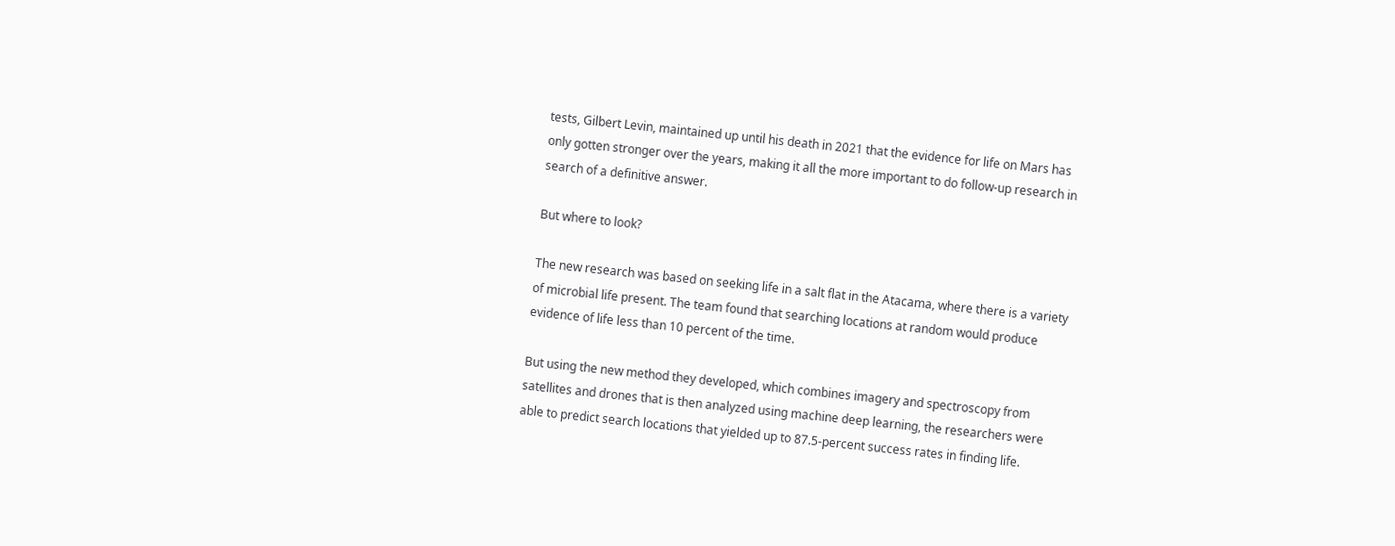tests, Gilbert Levin, maintained up until his death in 2021 that the evidence for life on Mars has only gotten stronger over the years, making it all the more important to do follow-up research in search of a definitive answer.

But where to look?

The new research was based on seeking life in a salt flat in the Atacama, where there is a variety of microbial life present. The team found that searching locations at random would produce evidence of life less than 10 percent of the time.

But using the new method they developed, which combines imagery and spectroscopy from satellites and drones that is then analyzed using machine deep learning, the researchers were able to predict search locations that yielded up to 87.5-percent success rates in finding life.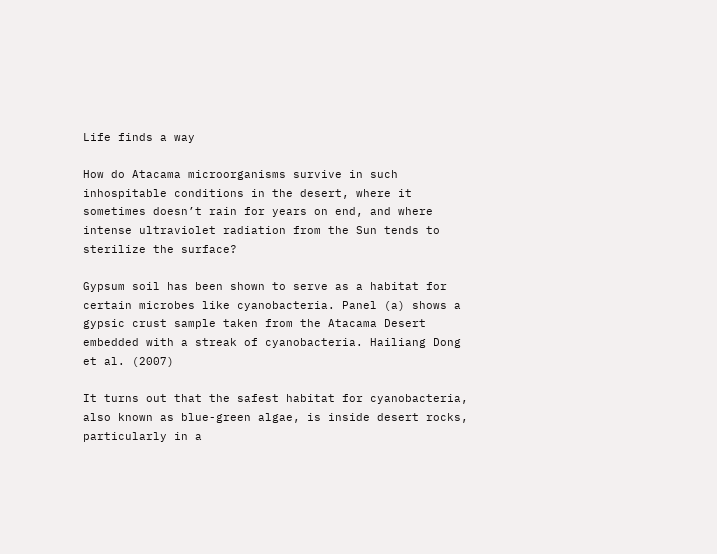Life finds a way

How do Atacama microorganisms survive in such inhospitable conditions in the desert, where it sometimes doesn’t rain for years on end, and where intense ultraviolet radiation from the Sun tends to sterilize the surface?

Gypsum soil has been shown to serve as a habitat for certain microbes like cyanobacteria. Panel (a) shows a gypsic crust sample taken from the Atacama Desert embedded with a streak of cyanobacteria. Hailiang Dong et al. (2007)

It turns out that the safest habitat for cyanobacteria, also known as blue-green algae, is inside desert rocks, particularly in a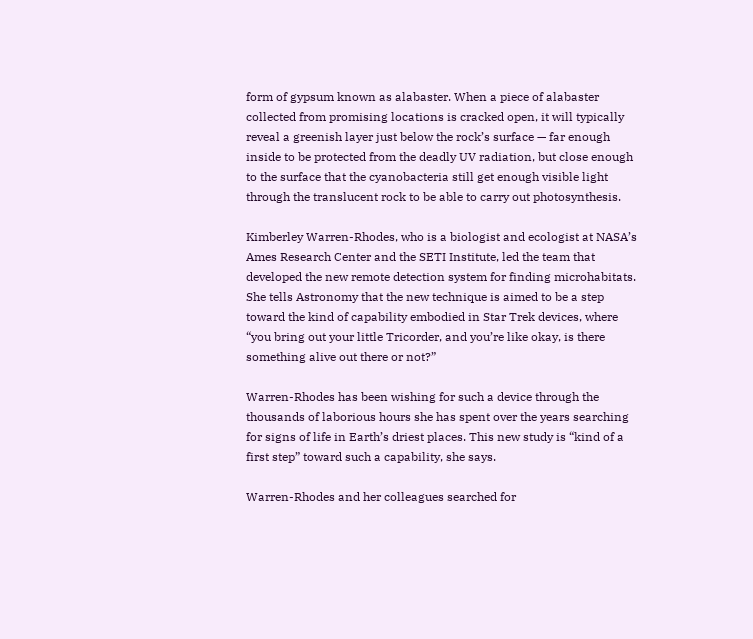form of gypsum known as alabaster. When a piece of alabaster collected from promising locations is cracked open, it will typically reveal a greenish layer just below the rock’s surface — far enough inside to be protected from the deadly UV radiation, but close enough to the surface that the cyanobacteria still get enough visible light through the translucent rock to be able to carry out photosynthesis.

Kimberley Warren-Rhodes, who is a biologist and ecologist at NASA’s Ames Research Center and the SETI Institute, led the team that developed the new remote detection system for finding microhabitats. She tells Astronomy that the new technique is aimed to be a step toward the kind of capability embodied in Star Trek devices, where “you bring out your little Tricorder, and you’re like okay, is there something alive out there or not?”

Warren-Rhodes has been wishing for such a device through the thousands of laborious hours she has spent over the years searching for signs of life in Earth’s driest places. This new study is “kind of a first step” toward such a capability, she says.

Warren-Rhodes and her colleagues searched for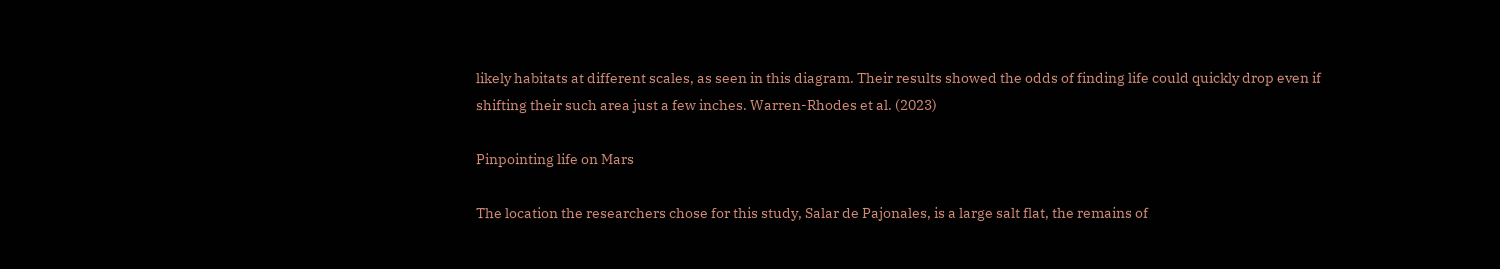likely habitats at different scales, as seen in this diagram. Their results showed the odds of finding life could quickly drop even if shifting their such area just a few inches. Warren-Rhodes et al. (2023)

Pinpointing life on Mars

The location the researchers chose for this study, Salar de Pajonales, is a large salt flat, the remains of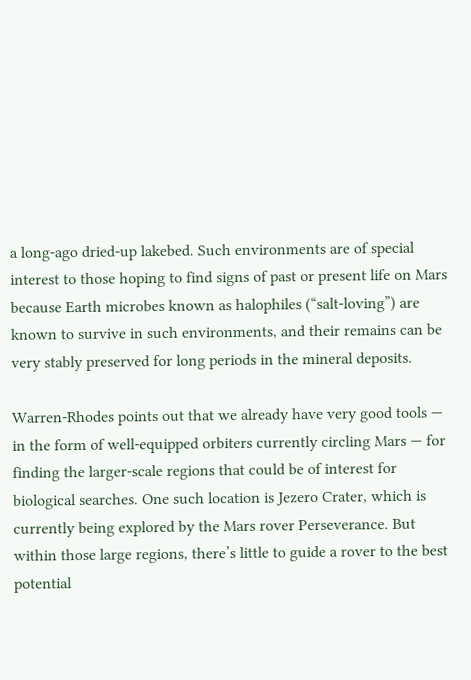a long-ago dried-up lakebed. Such environments are of special interest to those hoping to find signs of past or present life on Mars because Earth microbes known as halophiles (“salt-loving”) are known to survive in such environments, and their remains can be very stably preserved for long periods in the mineral deposits.

Warren-Rhodes points out that we already have very good tools — in the form of well-equipped orbiters currently circling Mars — for finding the larger-scale regions that could be of interest for biological searches. One such location is Jezero Crater, which is currently being explored by the Mars rover Perseverance. But within those large regions, there’s little to guide a rover to the best potential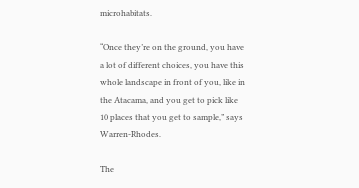microhabitats.

“Once they’re on the ground, you have a lot of different choices, you have this whole landscape in front of you, like in the Atacama, and you get to pick like 10 places that you get to sample,” says Warren-Rhodes.

The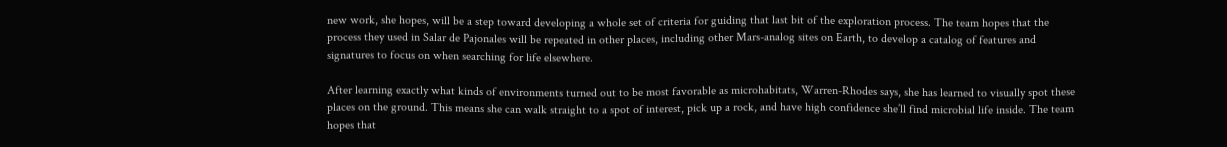new work, she hopes, will be a step toward developing a whole set of criteria for guiding that last bit of the exploration process. The team hopes that the process they used in Salar de Pajonales will be repeated in other places, including other Mars-analog sites on Earth, to develop a catalog of features and signatures to focus on when searching for life elsewhere.

After learning exactly what kinds of environments turned out to be most favorable as microhabitats, Warren-Rhodes says, she has learned to visually spot these places on the ground. This means she can walk straight to a spot of interest, pick up a rock, and have high confidence she’ll find microbial life inside. The team hopes that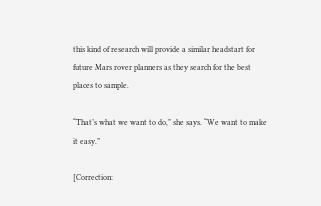this kind of research will provide a similar headstart for future Mars rover planners as they search for the best places to sample.

“That’s what we want to do,” she says. “We want to make it easy.”

[Correction: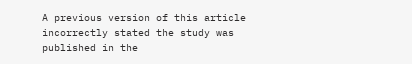A previous version of this article incorrectly stated the study was published in the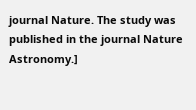journal Nature. The study was published in the journal Nature Astronomy.]